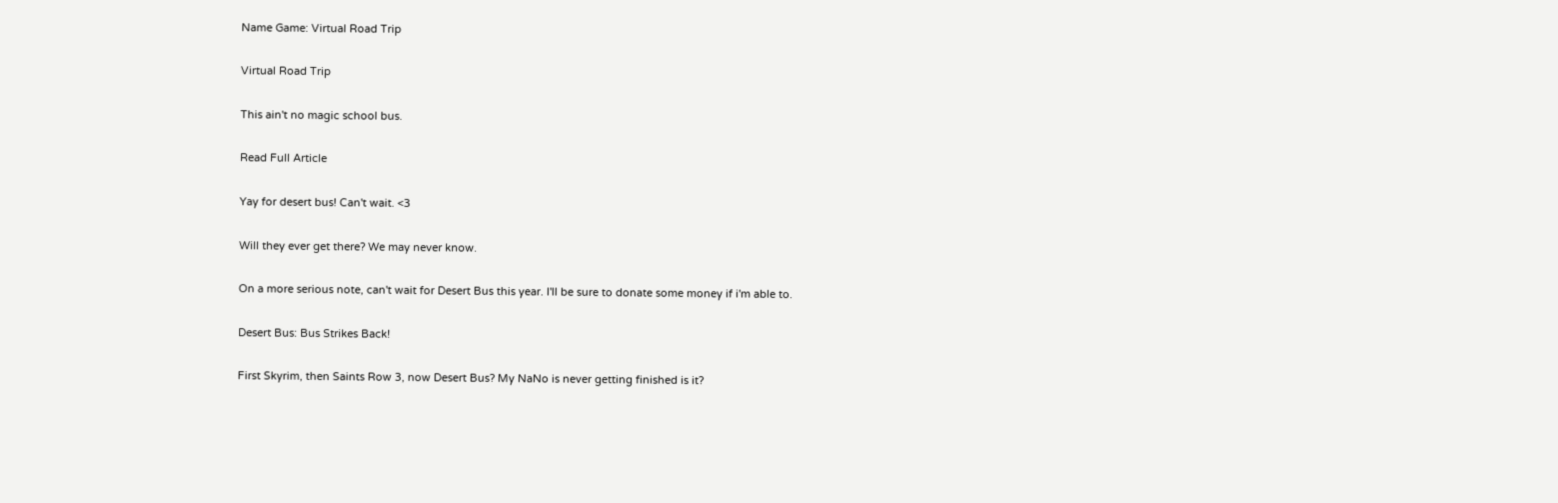Name Game: Virtual Road Trip

Virtual Road Trip

This ain't no magic school bus.

Read Full Article

Yay for desert bus! Can't wait. <3

Will they ever get there? We may never know.

On a more serious note, can't wait for Desert Bus this year. I'll be sure to donate some money if i'm able to.

Desert Bus: Bus Strikes Back!

First Skyrim, then Saints Row 3, now Desert Bus? My NaNo is never getting finished is it?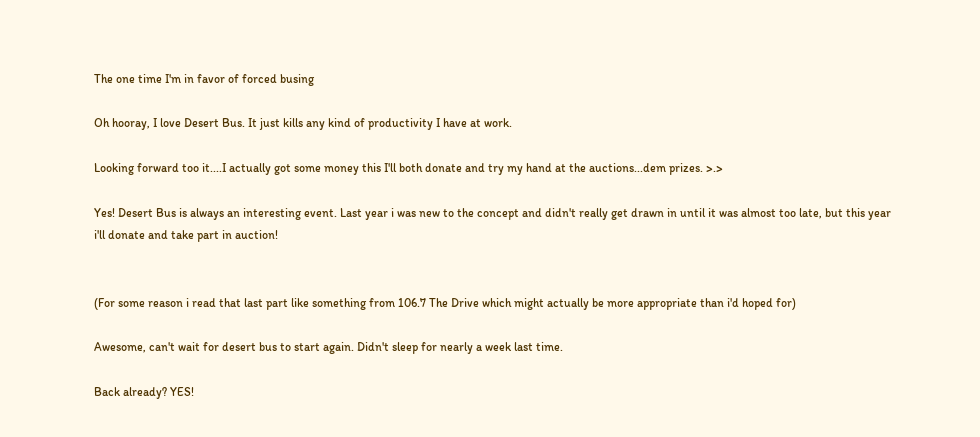The one time I'm in favor of forced busing

Oh hooray, I love Desert Bus. It just kills any kind of productivity I have at work.

Looking forward too it....I actually got some money this I'll both donate and try my hand at the auctions...dem prizes. >.>

Yes! Desert Bus is always an interesting event. Last year i was new to the concept and didn't really get drawn in until it was almost too late, but this year i'll donate and take part in auction!


(For some reason i read that last part like something from 106.7 The Drive which might actually be more appropriate than i'd hoped for)

Awesome, can't wait for desert bus to start again. Didn't sleep for nearly a week last time.

Back already? YES!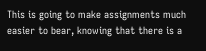This is going to make assignments much easier to bear, knowing that there is a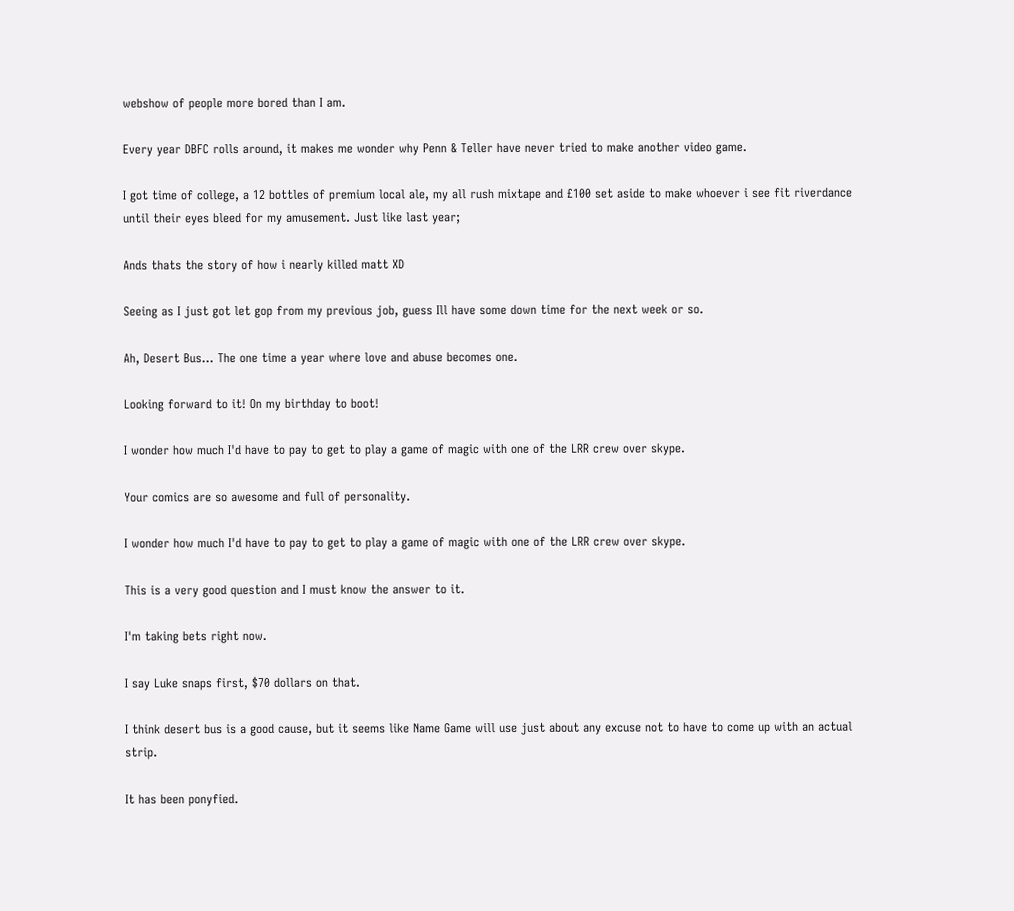webshow of people more bored than I am.

Every year DBFC rolls around, it makes me wonder why Penn & Teller have never tried to make another video game.

I got time of college, a 12 bottles of premium local ale, my all rush mixtape and £100 set aside to make whoever i see fit riverdance until their eyes bleed for my amusement. Just like last year;

Ands thats the story of how i nearly killed matt XD

Seeing as I just got let gop from my previous job, guess Ill have some down time for the next week or so.

Ah, Desert Bus... The one time a year where love and abuse becomes one.

Looking forward to it! On my birthday to boot!

I wonder how much I'd have to pay to get to play a game of magic with one of the LRR crew over skype.

Your comics are so awesome and full of personality.

I wonder how much I'd have to pay to get to play a game of magic with one of the LRR crew over skype.

This is a very good question and I must know the answer to it.

I'm taking bets right now.

I say Luke snaps first, $70 dollars on that.

I think desert bus is a good cause, but it seems like Name Game will use just about any excuse not to have to come up with an actual strip.

It has been ponyfied.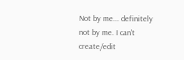Not by me... definitely not by me. I can't create/edit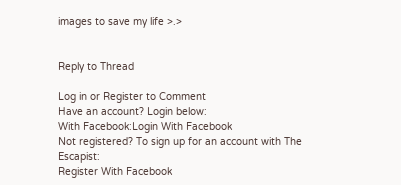images to save my life >.>


Reply to Thread

Log in or Register to Comment
Have an account? Login below:
With Facebook:Login With Facebook
Not registered? To sign up for an account with The Escapist:
Register With Facebook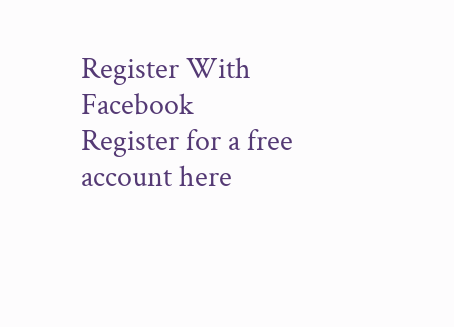Register With Facebook
Register for a free account here